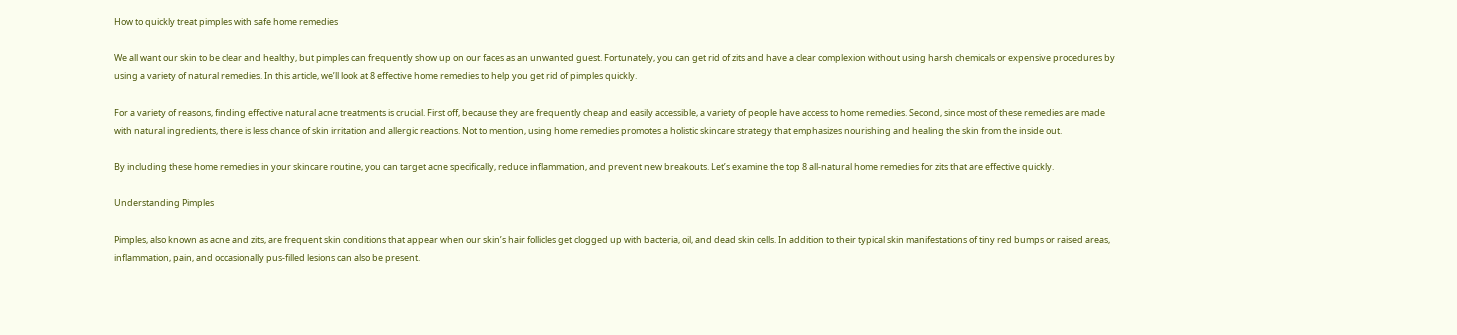How to quickly treat pimples with safe home remedies

We all want our skin to be clear and healthy, but pimples can frequently show up on our faces as an unwanted guest. Fortunately, you can get rid of zits and have a clear complexion without using harsh chemicals or expensive procedures by using a variety of natural remedies. In this article, we’ll look at 8 effective home remedies to help you get rid of pimples quickly.

For a variety of reasons, finding effective natural acne treatments is crucial. First off, because they are frequently cheap and easily accessible, a variety of people have access to home remedies. Second, since most of these remedies are made with natural ingredients, there is less chance of skin irritation and allergic reactions. Not to mention, using home remedies promotes a holistic skincare strategy that emphasizes nourishing and healing the skin from the inside out.

By including these home remedies in your skincare routine, you can target acne specifically, reduce inflammation, and prevent new breakouts. Let’s examine the top 8 all-natural home remedies for zits that are effective quickly.

Understanding Pimples

Pimples, also known as acne and zits, are frequent skin conditions that appear when our skin’s hair follicles get clogged up with bacteria, oil, and dead skin cells. In addition to their typical skin manifestations of tiny red bumps or raised areas, inflammation, pain, and occasionally pus-filled lesions can also be present.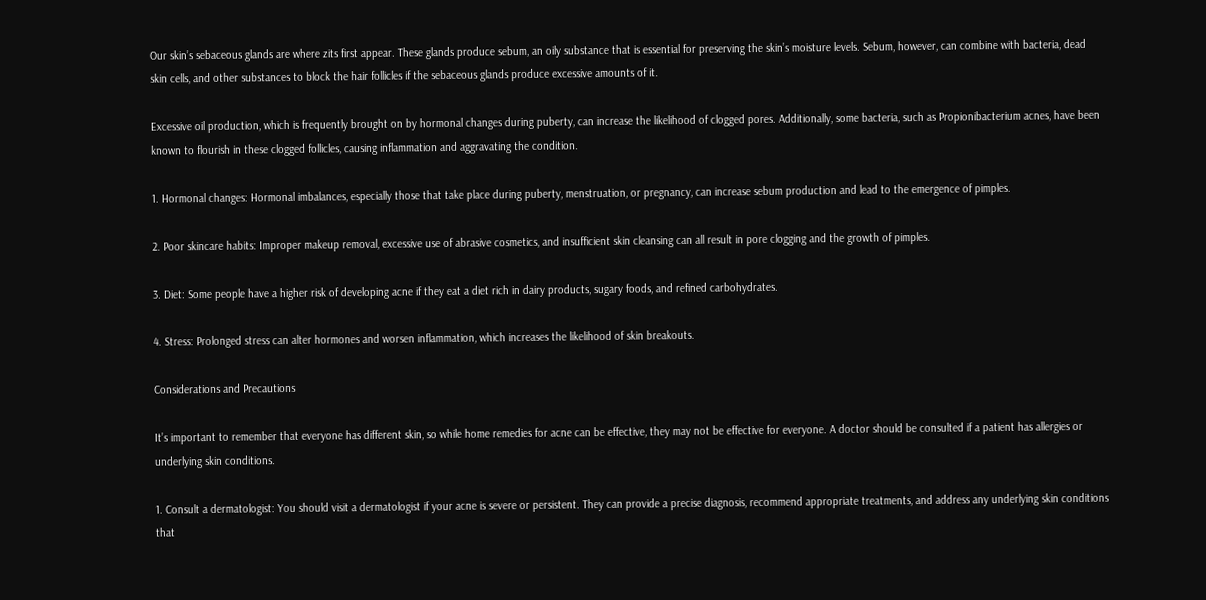Our skin’s sebaceous glands are where zits first appear. These glands produce sebum, an oily substance that is essential for preserving the skin’s moisture levels. Sebum, however, can combine with bacteria, dead skin cells, and other substances to block the hair follicles if the sebaceous glands produce excessive amounts of it.

Excessive oil production, which is frequently brought on by hormonal changes during puberty, can increase the likelihood of clogged pores. Additionally, some bacteria, such as Propionibacterium acnes, have been known to flourish in these clogged follicles, causing inflammation and aggravating the condition.

1. Hormonal changes: Hormonal imbalances, especially those that take place during puberty, menstruation, or pregnancy, can increase sebum production and lead to the emergence of pimples.

2. Poor skincare habits: Improper makeup removal, excessive use of abrasive cosmetics, and insufficient skin cleansing can all result in pore clogging and the growth of pimples.

3. Diet: Some people have a higher risk of developing acne if they eat a diet rich in dairy products, sugary foods, and refined carbohydrates.

4. Stress: Prolonged stress can alter hormones and worsen inflammation, which increases the likelihood of skin breakouts.

Considerations and Precautions

It’s important to remember that everyone has different skin, so while home remedies for acne can be effective, they may not be effective for everyone. A doctor should be consulted if a patient has allergies or underlying skin conditions.

1. Consult a dermatologist: You should visit a dermatologist if your acne is severe or persistent. They can provide a precise diagnosis, recommend appropriate treatments, and address any underlying skin conditions that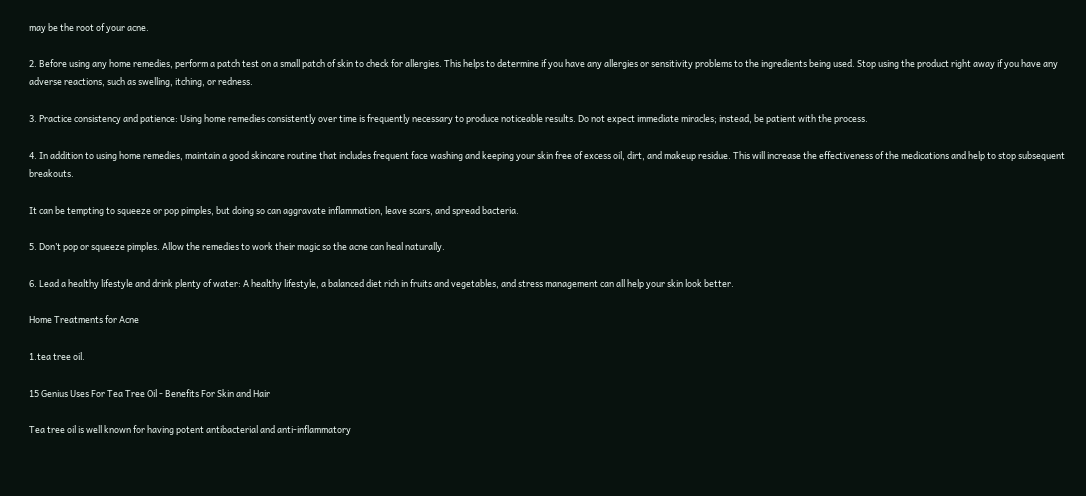may be the root of your acne.

2. Before using any home remedies, perform a patch test on a small patch of skin to check for allergies. This helps to determine if you have any allergies or sensitivity problems to the ingredients being used. Stop using the product right away if you have any adverse reactions, such as swelling, itching, or redness.

3. Practice consistency and patience: Using home remedies consistently over time is frequently necessary to produce noticeable results. Do not expect immediate miracles; instead, be patient with the process.

4. In addition to using home remedies, maintain a good skincare routine that includes frequent face washing and keeping your skin free of excess oil, dirt, and makeup residue. This will increase the effectiveness of the medications and help to stop subsequent breakouts.

It can be tempting to squeeze or pop pimples, but doing so can aggravate inflammation, leave scars, and spread bacteria.

5. Don’t pop or squeeze pimples. Allow the remedies to work their magic so the acne can heal naturally.

6. Lead a healthy lifestyle and drink plenty of water: A healthy lifestyle, a balanced diet rich in fruits and vegetables, and stress management can all help your skin look better.

Home Treatments for Acne

1.tea tree oil.

15 Genius Uses For Tea Tree Oil - Benefits For Skin and Hair

Tea tree oil is well known for having potent antibacterial and anti-inflammatory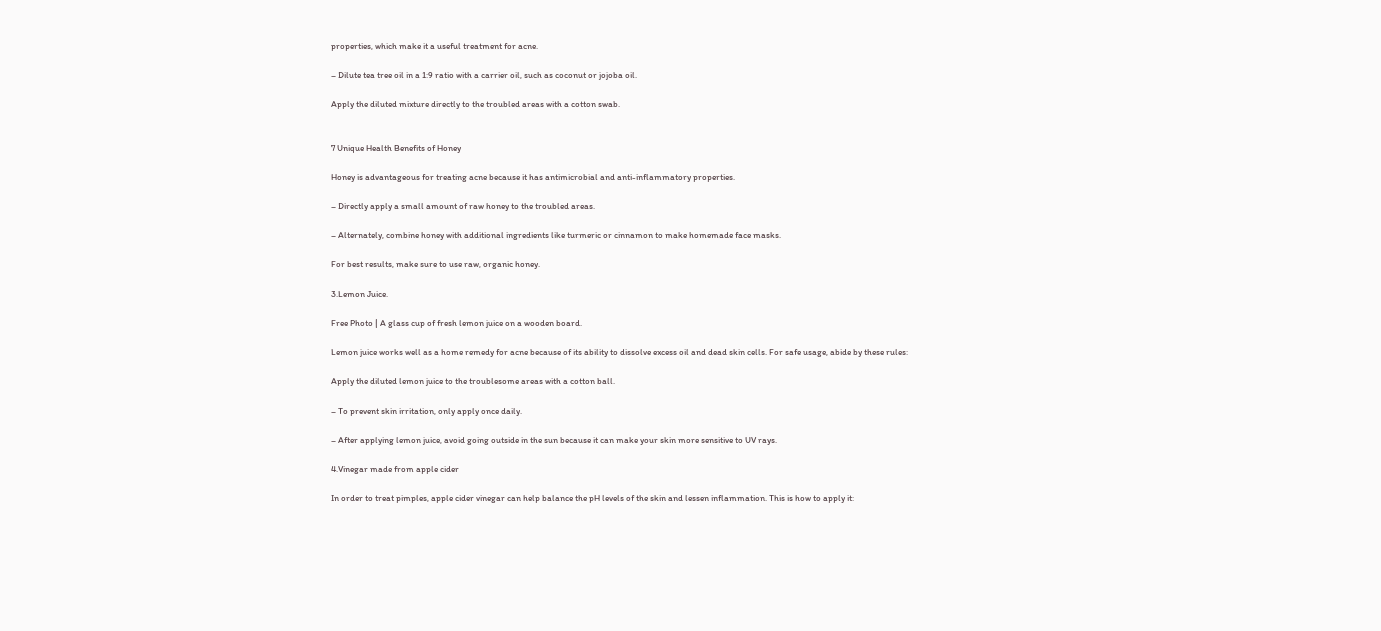properties, which make it a useful treatment for acne.

– Dilute tea tree oil in a 1:9 ratio with a carrier oil, such as coconut or jojoba oil.

Apply the diluted mixture directly to the troubled areas with a cotton swab.


7 Unique Health Benefits of Honey

Honey is advantageous for treating acne because it has antimicrobial and anti-inflammatory properties.

– Directly apply a small amount of raw honey to the troubled areas.

– Alternately, combine honey with additional ingredients like turmeric or cinnamon to make homemade face masks.

For best results, make sure to use raw, organic honey.

3.Lemon Juice.

Free Photo | A glass cup of fresh lemon juice on a wooden board.

Lemon juice works well as a home remedy for acne because of its ability to dissolve excess oil and dead skin cells. For safe usage, abide by these rules:

Apply the diluted lemon juice to the troublesome areas with a cotton ball.

– To prevent skin irritation, only apply once daily.

– After applying lemon juice, avoid going outside in the sun because it can make your skin more sensitive to UV rays.

4.Vinegar made from apple cider

In order to treat pimples, apple cider vinegar can help balance the pH levels of the skin and lessen inflammation. This is how to apply it: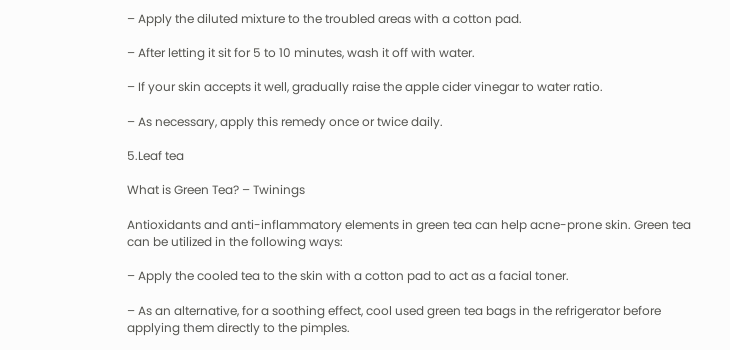– Apply the diluted mixture to the troubled areas with a cotton pad.

– After letting it sit for 5 to 10 minutes, wash it off with water.

– If your skin accepts it well, gradually raise the apple cider vinegar to water ratio.

– As necessary, apply this remedy once or twice daily.

5.Leaf tea

What is Green Tea? – Twinings

Antioxidants and anti-inflammatory elements in green tea can help acne-prone skin. Green tea can be utilized in the following ways:

– Apply the cooled tea to the skin with a cotton pad to act as a facial toner.

– As an alternative, for a soothing effect, cool used green tea bags in the refrigerator before applying them directly to the pimples.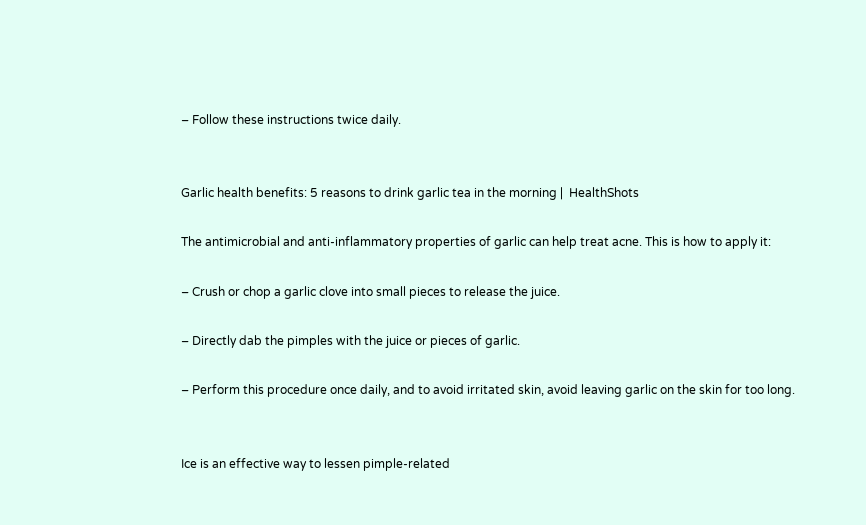– Follow these instructions twice daily.


Garlic health benefits: 5 reasons to drink garlic tea in the morning |  HealthShots

The antimicrobial and anti-inflammatory properties of garlic can help treat acne. This is how to apply it:

– Crush or chop a garlic clove into small pieces to release the juice.

– Directly dab the pimples with the juice or pieces of garlic.

– Perform this procedure once daily, and to avoid irritated skin, avoid leaving garlic on the skin for too long.


Ice is an effective way to lessen pimple-related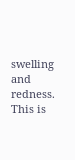swelling and redness. This is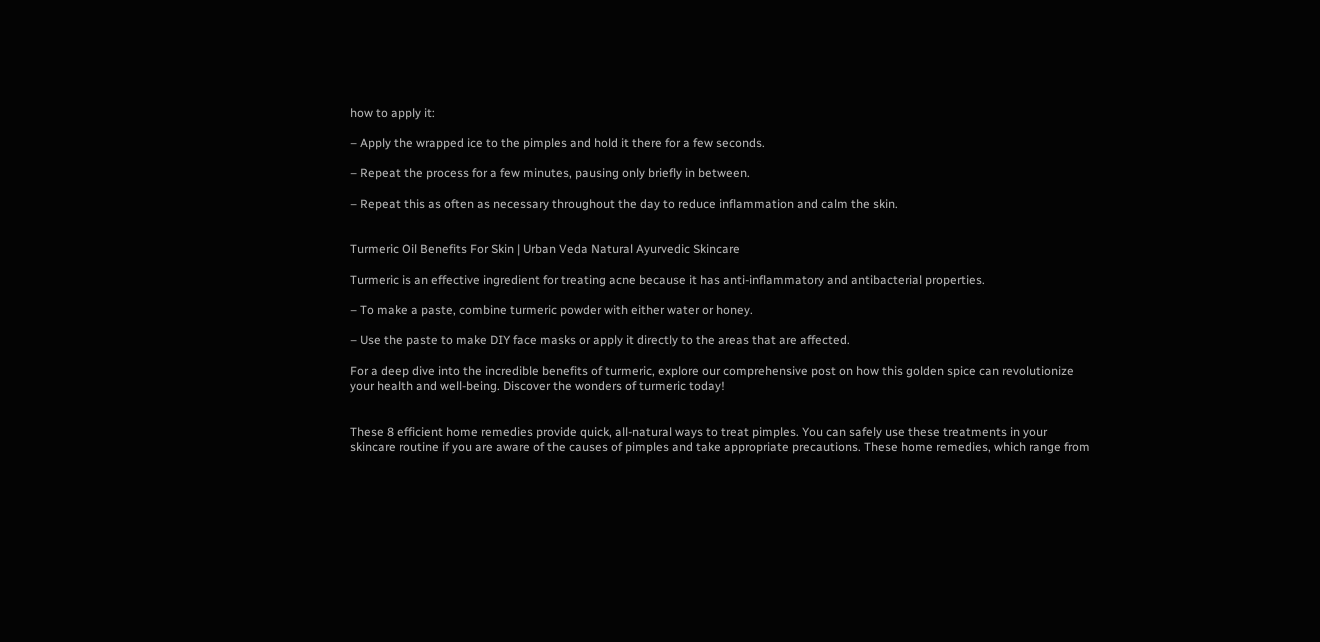how to apply it:

– Apply the wrapped ice to the pimples and hold it there for a few seconds.

– Repeat the process for a few minutes, pausing only briefly in between.

– Repeat this as often as necessary throughout the day to reduce inflammation and calm the skin.


Turmeric Oil Benefits For Skin | Urban Veda Natural Ayurvedic Skincare

Turmeric is an effective ingredient for treating acne because it has anti-inflammatory and antibacterial properties.

– To make a paste, combine turmeric powder with either water or honey.

– Use the paste to make DIY face masks or apply it directly to the areas that are affected.

For a deep dive into the incredible benefits of turmeric, explore our comprehensive post on how this golden spice can revolutionize your health and well-being. Discover the wonders of turmeric today!


These 8 efficient home remedies provide quick, all-natural ways to treat pimples. You can safely use these treatments in your skincare routine if you are aware of the causes of pimples and take appropriate precautions. These home remedies, which range from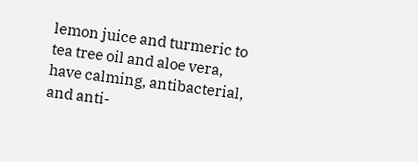lemon juice and turmeric to tea tree oil and aloe vera, have calming, antibacterial, and anti-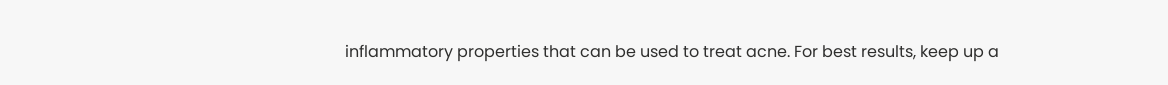inflammatory properties that can be used to treat acne. For best results, keep up a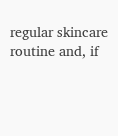regular skincare routine and, if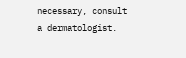necessary, consult a dermatologist.